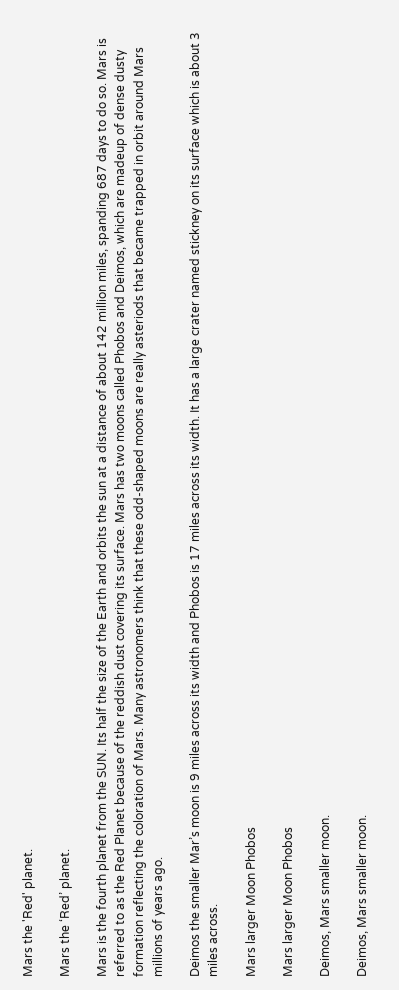Mars the 'Red' planet.

Mars the ‘Red’ planet.

Mars is the fourth planet from the SUN. Its half the size of the Earth and orbits the sun at a distance of about 142 million miles, spanding 687 days to do so. Mars is referred to as the Red Planet because of the reddish dust covering its surface. Mars has two moons called Phobos and Deimos, which are madeup of dense dusty formation reflecting the coloration of Mars. Many astronomers think that these odd-shaped moons are really asteriods that became trapped in orbit around Mars millions of years ago.

Deimos the smaller Mar’s moon is 9 miles across its width and Phobos is 17 miles across its width. It has a large crater named stickney on its surface which is about 3 miles across.

Mars larger Moon Phobos

Mars larger Moon Phobos

Deimos, Mars smaller moon.

Deimos, Mars smaller moon.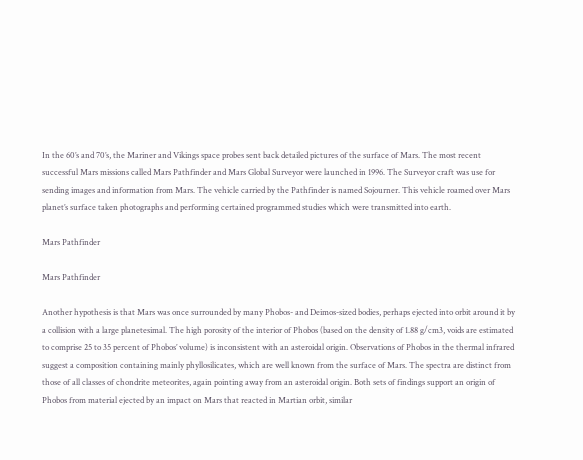In the 60’s and 70’s, the Mariner and Vikings space probes sent back detailed pictures of the surface of Mars. The most recent successful Mars missions called Mars Pathfinder and Mars Global Surveyor were launched in 1996. The Surveyor craft was use for sending images and information from Mars. The vehicle carried by the Pathfinder is named Sojourner. This vehicle roamed over Mars planet’s surface taken photographs and performing certained programmed studies which were transmitted into earth.

Mars Pathfinder

Mars Pathfinder

Another hypothesis is that Mars was once surrounded by many Phobos- and Deimos-sized bodies, perhaps ejected into orbit around it by a collision with a large planetesimal. The high porosity of the interior of Phobos (based on the density of 1.88 g/cm3, voids are estimated to comprise 25 to 35 percent of Phobos’ volume) is inconsistent with an asteroidal origin. Observations of Phobos in the thermal infrared suggest a composition containing mainly phyllosilicates, which are well known from the surface of Mars. The spectra are distinct from those of all classes of chondrite meteorites, again pointing away from an asteroidal origin. Both sets of findings support an origin of Phobos from material ejected by an impact on Mars that reacted in Martian orbit, similar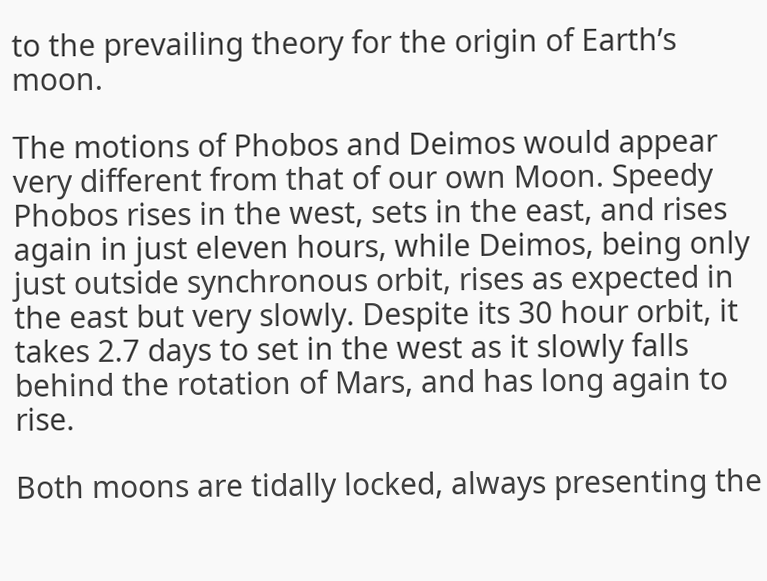to the prevailing theory for the origin of Earth’s moon.

The motions of Phobos and Deimos would appear very different from that of our own Moon. Speedy Phobos rises in the west, sets in the east, and rises again in just eleven hours, while Deimos, being only just outside synchronous orbit, rises as expected in the east but very slowly. Despite its 30 hour orbit, it takes 2.7 days to set in the west as it slowly falls behind the rotation of Mars, and has long again to rise.

Both moons are tidally locked, always presenting the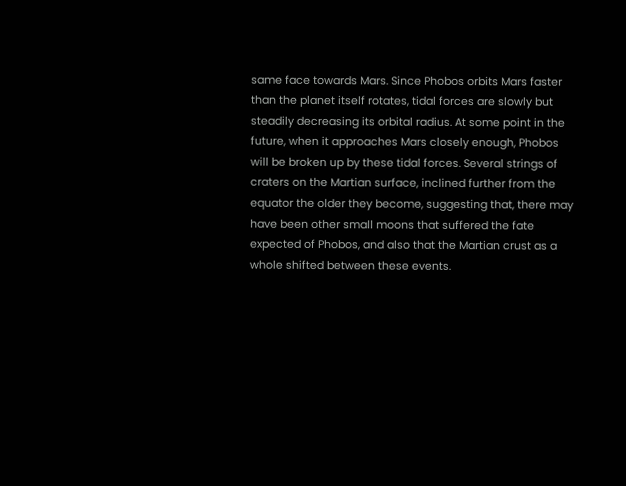same face towards Mars. Since Phobos orbits Mars faster than the planet itself rotates, tidal forces are slowly but steadily decreasing its orbital radius. At some point in the future, when it approaches Mars closely enough, Phobos will be broken up by these tidal forces. Several strings of craters on the Martian surface, inclined further from the equator the older they become, suggesting that, there may have been other small moons that suffered the fate expected of Phobos, and also that the Martian crust as a whole shifted between these events.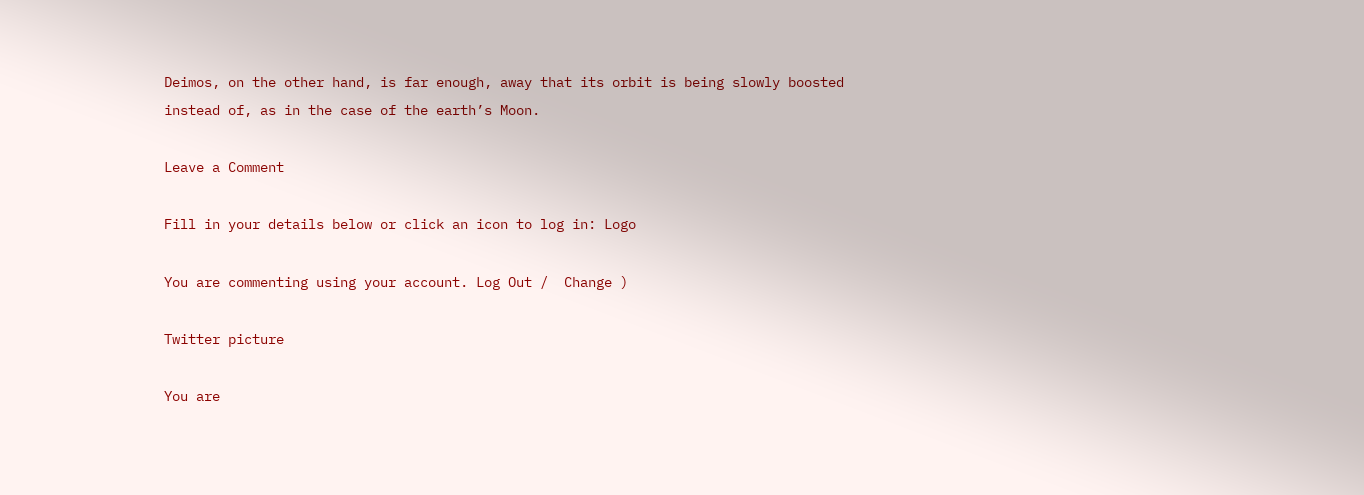Deimos, on the other hand, is far enough, away that its orbit is being slowly boosted instead of, as in the case of the earth’s Moon.

Leave a Comment

Fill in your details below or click an icon to log in: Logo

You are commenting using your account. Log Out /  Change )

Twitter picture

You are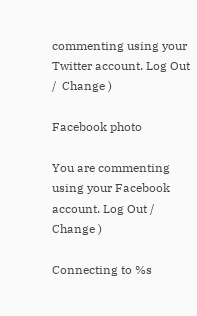commenting using your Twitter account. Log Out /  Change )

Facebook photo

You are commenting using your Facebook account. Log Out /  Change )

Connecting to %s